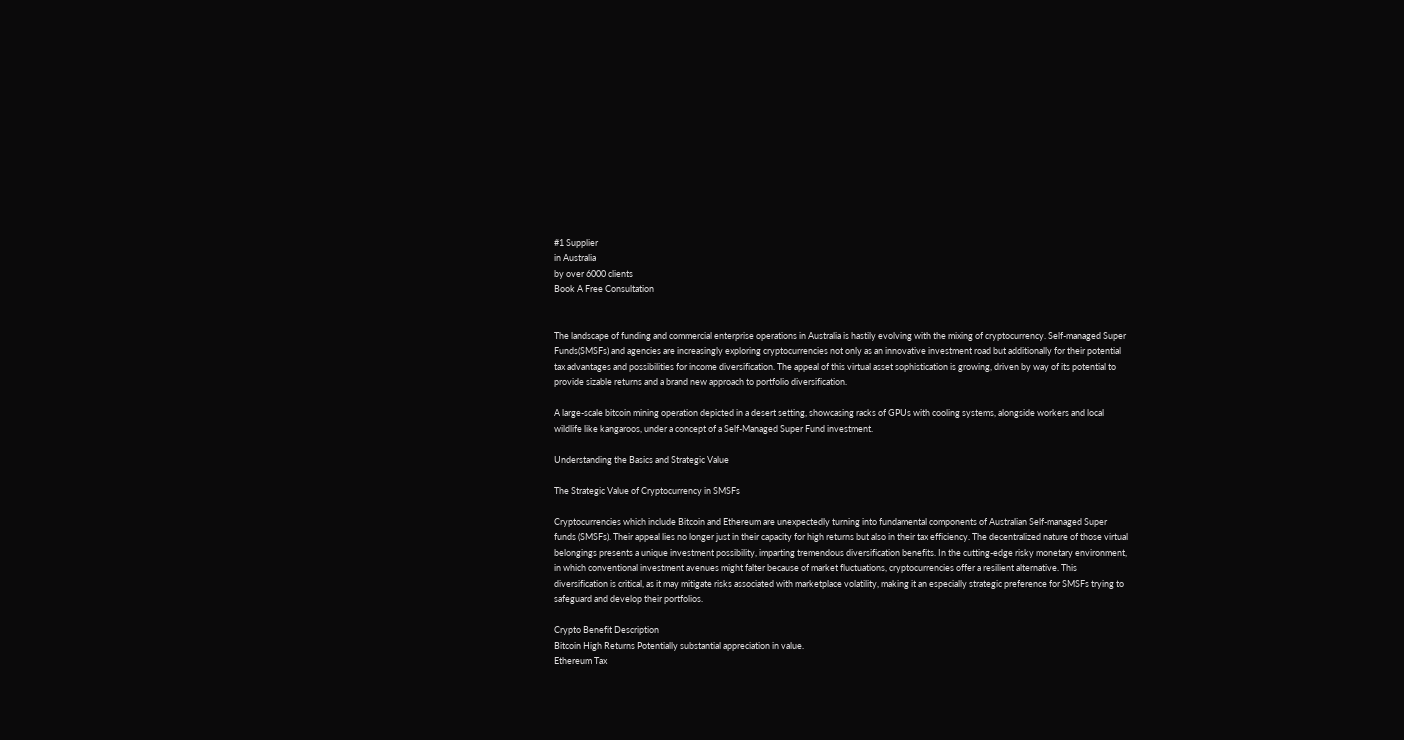#1 Supplier
in Australia
by over 6000 clients
Book A Free Consultation


The landscape of funding and commercial enterprise operations in Australia is hastily evolving with the mixing of cryptocurrency. Self-managed Super Funds(SMSFs) and agencies are increasingly exploring cryptocurrencies not only as an innovative investment road but additionally for their potential tax advantages and possibilities for income diversification. The appeal of this virtual asset sophistication is growing, driven by way of its potential to provide sizable returns and a brand new approach to portfolio diversification.

A large-scale bitcoin mining operation depicted in a desert setting, showcasing racks of GPUs with cooling systems, alongside workers and local wildlife like kangaroos, under a concept of a Self-Managed Super Fund investment.

Understanding the Basics and Strategic Value

The Strategic Value of Cryptocurrency in SMSFs

Cryptocurrencies which include Bitcoin and Ethereum are unexpectedly turning into fundamental components of Australian Self-managed Super funds (SMSFs). Their appeal lies no longer just in their capacity for high returns but also in their tax efficiency. The decentralized nature of those virtual belongings presents a unique investment possibility, imparting tremendous diversification benefits. In the cutting-edge risky monetary environment, in which conventional investment avenues might falter because of market fluctuations, cryptocurrencies offer a resilient alternative. This diversification is critical, as it may mitigate risks associated with marketplace volatility, making it an especially strategic preference for SMSFs trying to safeguard and develop their portfolios.

Crypto Benefit Description
Bitcoin High Returns Potentially substantial appreciation in value.
Ethereum Tax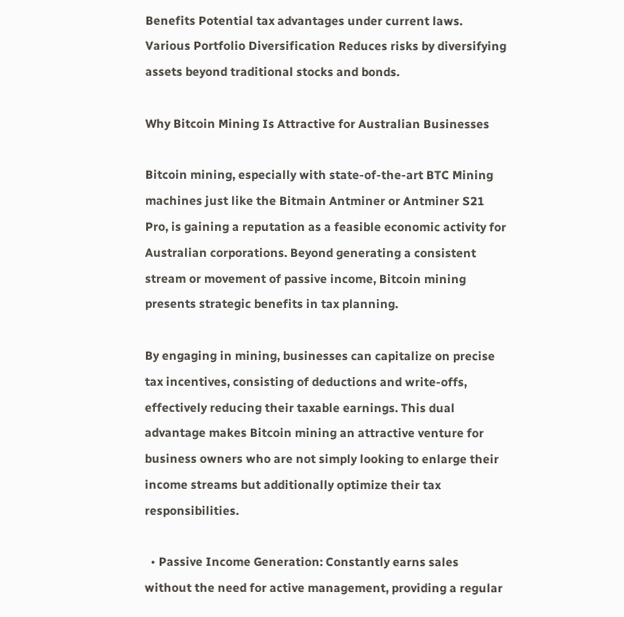Benefits Potential tax advantages under current laws.
Various Portfolio Diversification Reduces risks by diversifying assets beyond traditional stocks and bonds.

Why Bitcoin Mining Is Attractive for Australian Businesses

Bitcoin mining, especially with state-of-the-art BTC Mining machines just like the Bitmain Antminer or Antminer S21 Pro, is gaining a reputation as a feasible economic activity for Australian corporations. Beyond generating a consistent stream or movement of passive income, Bitcoin mining presents strategic benefits in tax planning.

By engaging in mining, businesses can capitalize on precise tax incentives, consisting of deductions and write-offs, effectively reducing their taxable earnings. This dual advantage makes Bitcoin mining an attractive venture for business owners who are not simply looking to enlarge their income streams but additionally optimize their tax responsibilities.

  • Passive Income Generation: Constantly earns sales without the need for active management, providing a regular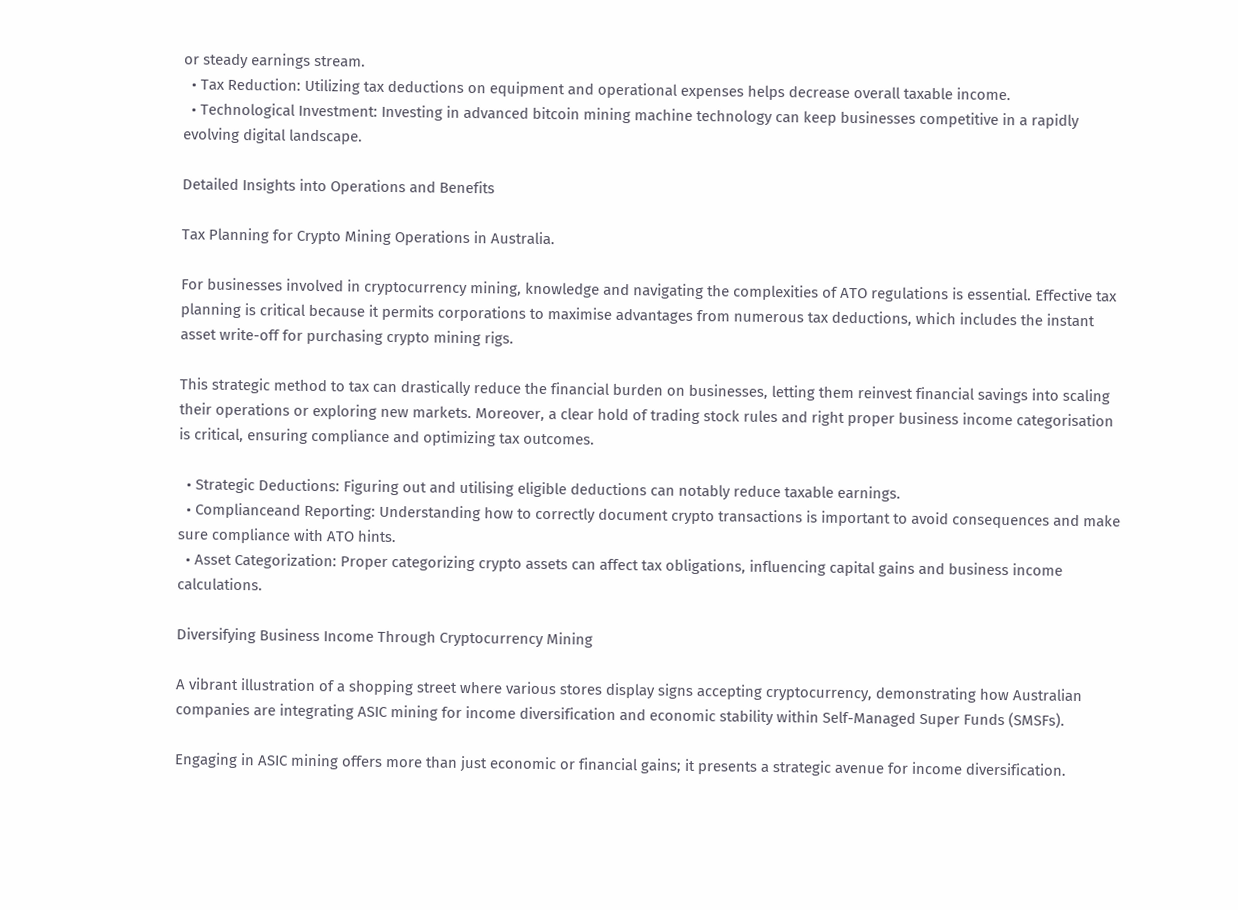or steady earnings stream.
  • Tax Reduction: Utilizing tax deductions on equipment and operational expenses helps decrease overall taxable income.
  • Technological Investment: Investing in advanced bitcoin mining machine technology can keep businesses competitive in a rapidly evolving digital landscape.

Detailed Insights into Operations and Benefits

Tax Planning for Crypto Mining Operations in Australia.

For businesses involved in cryptocurrency mining, knowledge and navigating the complexities of ATO regulations is essential. Effective tax planning is critical because it permits corporations to maximise advantages from numerous tax deductions, which includes the instant asset write-off for purchasing crypto mining rigs.

This strategic method to tax can drastically reduce the financial burden on businesses, letting them reinvest financial savings into scaling their operations or exploring new markets. Moreover, a clear hold of trading stock rules and right proper business income categorisation is critical, ensuring compliance and optimizing tax outcomes.

  • Strategic Deductions: Figuring out and utilising eligible deductions can notably reduce taxable earnings.
  • Complianceand Reporting: Understanding how to correctly document crypto transactions is important to avoid consequences and make sure compliance with ATO hints.
  • Asset Categorization: Proper categorizing crypto assets can affect tax obligations, influencing capital gains and business income calculations.

Diversifying Business Income Through Cryptocurrency Mining

A vibrant illustration of a shopping street where various stores display signs accepting cryptocurrency, demonstrating how Australian companies are integrating ASIC mining for income diversification and economic stability within Self-Managed Super Funds (SMSFs).

Engaging in ASIC mining offers more than just economic or financial gains; it presents a strategic avenue for income diversification.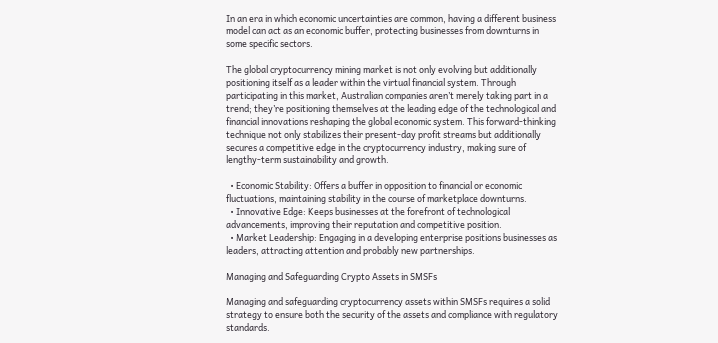In an era in which economic uncertainties are common, having a different business model can act as an economic buffer, protecting businesses from downturns in some specific sectors.

The global cryptocurrency mining market is not only evolving but additionally positioning itself as a leader within the virtual financial system. Through participating in this market, Australian companies aren’t merely taking part in a trend; they’re positioning themselves at the leading edge of the technological and financial innovations reshaping the global economic system. This forward-thinking technique not only stabilizes their present-day profit streams but additionally secures a competitive edge in the cryptocurrency industry, making sure of lengthy-term sustainability and growth.

  • Economic Stability: Offers a buffer in opposition to financial or economic fluctuations, maintaining stability in the course of marketplace downturns.
  • Innovative Edge: Keeps businesses at the forefront of technological advancements, improving their reputation and competitive position.
  • Market Leadership: Engaging in a developing enterprise positions businesses as leaders, attracting attention and probably new partnerships.

Managing and Safeguarding Crypto Assets in SMSFs

Managing and safeguarding cryptocurrency assets within SMSFs requires a solid strategy to ensure both the security of the assets and compliance with regulatory standards.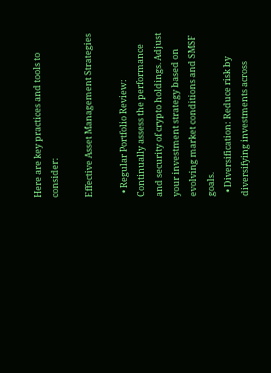Here are key practices and tools to consider:

Effective Asset Management Strategies

  • Regular Portfolio Review: Continually assess the performance and security of crypto holdings. Adjust your investment strategy based on evolving market conditions and SMSF goals.
  • Diversification: Reduce risk by diversifying investments across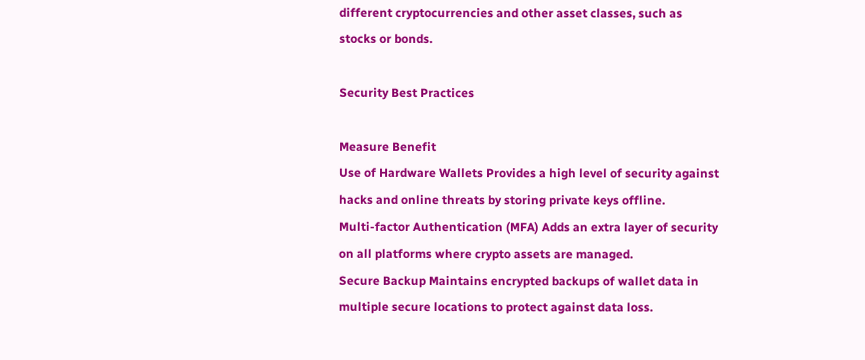different cryptocurrencies and other asset classes, such as stocks or bonds.

Security Best Practices

Measure Benefit
Use of Hardware Wallets Provides a high level of security against hacks and online threats by storing private keys offline.
Multi-factor Authentication (MFA) Adds an extra layer of security on all platforms where crypto assets are managed.
Secure Backup Maintains encrypted backups of wallet data in multiple secure locations to protect against data loss.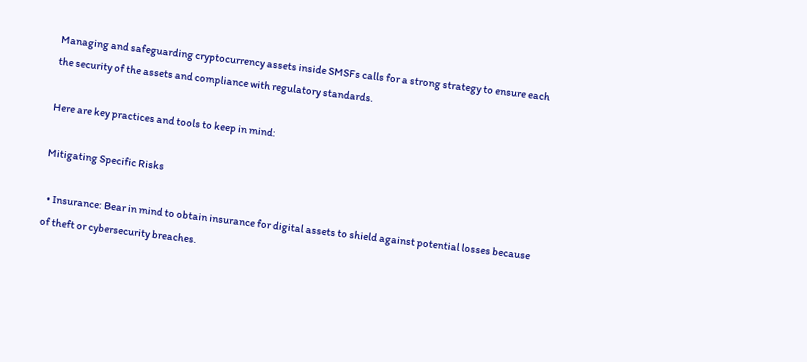Managing and safeguarding cryptocurrency assets inside SMSFs calls for a strong strategy to ensure each the security of the assets and compliance with regulatory standards.

Here are key practices and tools to keep in mind:

Mitigating Specific Risks

  • Insurance: Bear in mind to obtain insurance for digital assets to shield against potential losses because of theft or cybersecurity breaches.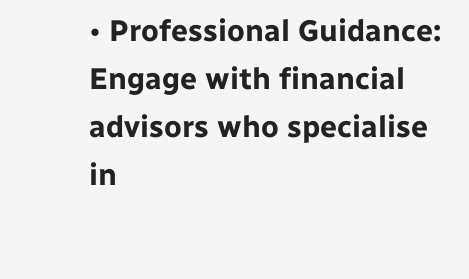• Professional Guidance: Engage with financial advisors who specialise in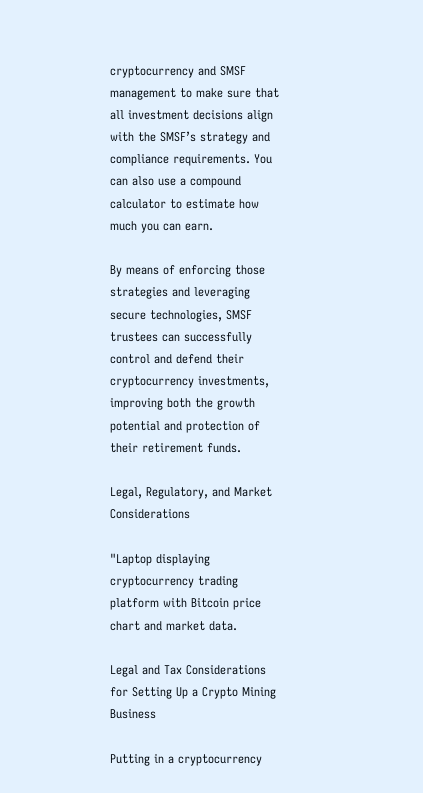cryptocurrency and SMSF management to make sure that all investment decisions align with the SMSF’s strategy and compliance requirements. You can also use a compound calculator to estimate how much you can earn.

By means of enforcing those strategies and leveraging secure technologies, SMSF trustees can successfully control and defend their cryptocurrency investments, improving both the growth potential and protection of their retirement funds.

Legal, Regulatory, and Market Considerations

"Laptop displaying cryptocurrency trading platform with Bitcoin price chart and market data.

Legal and Tax Considerations for Setting Up a Crypto Mining Business

Putting in a cryptocurrency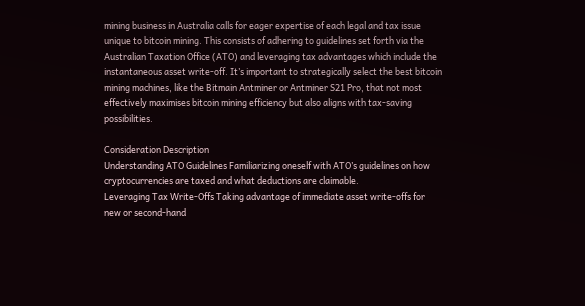mining business in Australia calls for eager expertise of each legal and tax issue unique to bitcoin mining. This consists of adhering to guidelines set forth via the Australian Taxation Office (ATO) and leveraging tax advantages which include the instantaneous asset write-off. It’s important to strategically select the best bitcoin mining machines, like the Bitmain Antminer or Antminer S21 Pro, that not most effectively maximises bitcoin mining efficiency but also aligns with tax-saving possibilities.

Consideration Description
Understanding ATO Guidelines Familiarizing oneself with ATO’s guidelines on how cryptocurrencies are taxed and what deductions are claimable.
Leveraging Tax Write-Offs Taking advantage of immediate asset write-offs for new or second-hand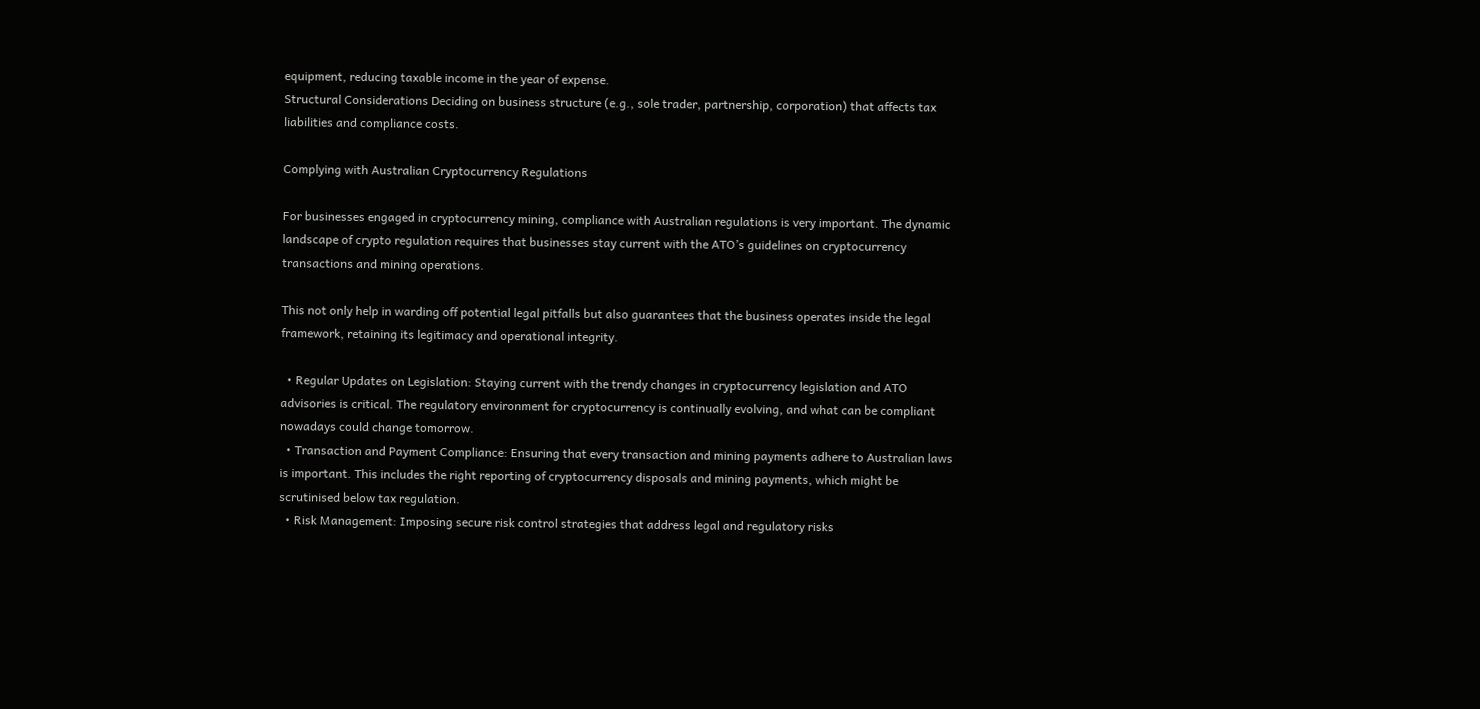equipment, reducing taxable income in the year of expense.
Structural Considerations Deciding on business structure (e.g., sole trader, partnership, corporation) that affects tax liabilities and compliance costs.

Complying with Australian Cryptocurrency Regulations

For businesses engaged in cryptocurrency mining, compliance with Australian regulations is very important. The dynamic landscape of crypto regulation requires that businesses stay current with the ATO’s guidelines on cryptocurrency transactions and mining operations.

This not only help in warding off potential legal pitfalls but also guarantees that the business operates inside the legal framework, retaining its legitimacy and operational integrity.

  • Regular Updates on Legislation: Staying current with the trendy changes in cryptocurrency legislation and ATO advisories is critical. The regulatory environment for cryptocurrency is continually evolving, and what can be compliant nowadays could change tomorrow.
  • Transaction and Payment Compliance: Ensuring that every transaction and mining payments adhere to Australian laws is important. This includes the right reporting of cryptocurrency disposals and mining payments, which might be scrutinised below tax regulation.
  • Risk Management: Imposing secure risk control strategies that address legal and regulatory risks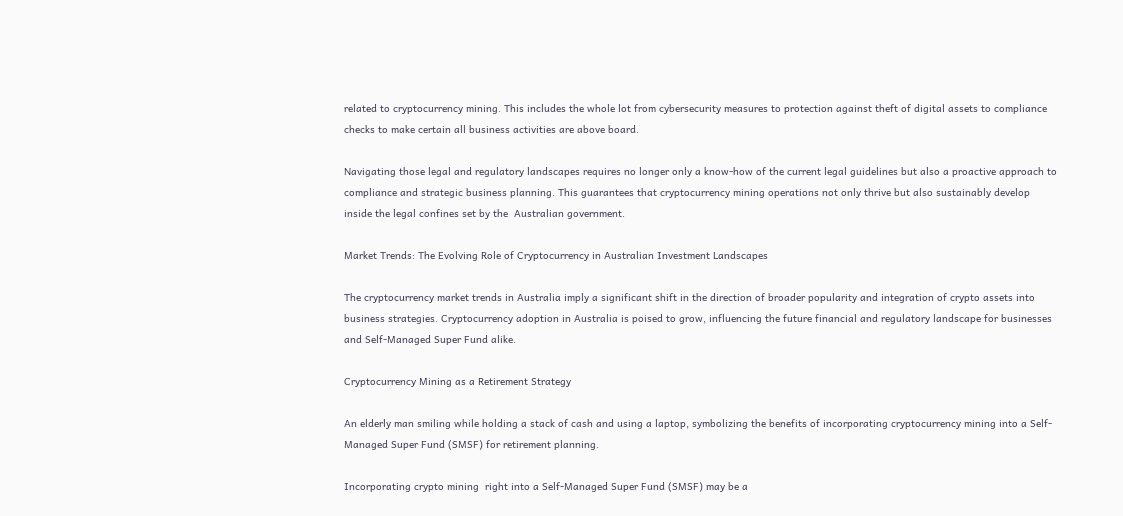related to cryptocurrency mining. This includes the whole lot from cybersecurity measures to protection against theft of digital assets to compliance checks to make certain all business activities are above board.

Navigating those legal and regulatory landscapes requires no longer only a know-how of the current legal guidelines but also a proactive approach to compliance and strategic business planning. This guarantees that cryptocurrency mining operations not only thrive but also sustainably develop inside the legal confines set by the  Australian government.

Market Trends: The Evolving Role of Cryptocurrency in Australian Investment Landscapes

The cryptocurrency market trends in Australia imply a significant shift in the direction of broader popularity and integration of crypto assets into business strategies. Cryptocurrency adoption in Australia is poised to grow, influencing the future financial and regulatory landscape for businesses and Self-Managed Super Fund alike.

Cryptocurrency Mining as a Retirement Strategy

An elderly man smiling while holding a stack of cash and using a laptop, symbolizing the benefits of incorporating cryptocurrency mining into a Self-Managed Super Fund (SMSF) for retirement planning.

Incorporating crypto mining  right into a Self-Managed Super Fund (SMSF) may be a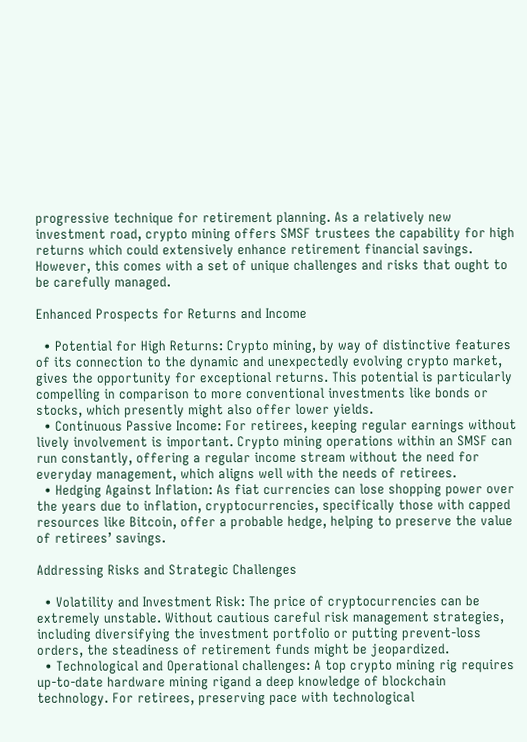progressive technique for retirement planning. As a relatively new investment road, crypto mining offers SMSF trustees the capability for high returns which could extensively enhance retirement financial savings. However, this comes with a set of unique challenges and risks that ought to be carefully managed.

Enhanced Prospects for Returns and Income

  • Potential for High Returns: Crypto mining, by way of distinctive features of its connection to the dynamic and unexpectedly evolving crypto market, gives the opportunity for exceptional returns. This potential is particularly compelling in comparison to more conventional investments like bonds or stocks, which presently might also offer lower yields.
  • Continuous Passive Income: For retirees, keeping regular earnings without lively involvement is important. Crypto mining operations within an SMSF can run constantly, offering a regular income stream without the need for everyday management, which aligns well with the needs of retirees.
  • Hedging Against Inflation: As fiat currencies can lose shopping power over the years due to inflation, cryptocurrencies, specifically those with capped resources like Bitcoin, offer a probable hedge, helping to preserve the value of retirees’ savings.

Addressing Risks and Strategic Challenges

  • Volatility and Investment Risk: The price of cryptocurrencies can be extremely unstable. Without cautious careful risk management strategies, including diversifying the investment portfolio or putting prevent-loss orders, the steadiness of retirement funds might be jeopardized.
  • Technological and Operational challenges: A top crypto mining rig requires up-to-date hardware mining rigand a deep knowledge of blockchain technology. For retirees, preserving pace with technological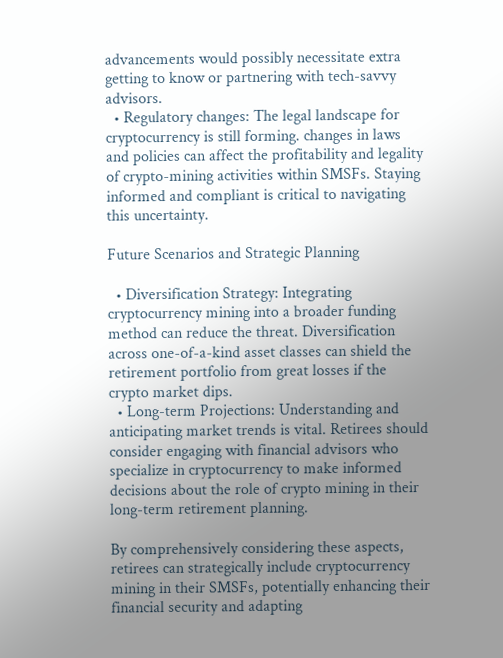advancements would possibly necessitate extra getting to know or partnering with tech-savvy advisors.
  • Regulatory changes: The legal landscape for cryptocurrency is still forming. changes in laws and policies can affect the profitability and legality of crypto-mining activities within SMSFs. Staying informed and compliant is critical to navigating this uncertainty.

Future Scenarios and Strategic Planning

  • Diversification Strategy: Integrating cryptocurrency mining into a broader funding method can reduce the threat. Diversification across one-of-a-kind asset classes can shield the retirement portfolio from great losses if the crypto market dips.
  • Long-term Projections: Understanding and anticipating market trends is vital. Retirees should consider engaging with financial advisors who specialize in cryptocurrency to make informed decisions about the role of crypto mining in their long-term retirement planning.

By comprehensively considering these aspects, retirees can strategically include cryptocurrency mining in their SMSFs, potentially enhancing their financial security and adapting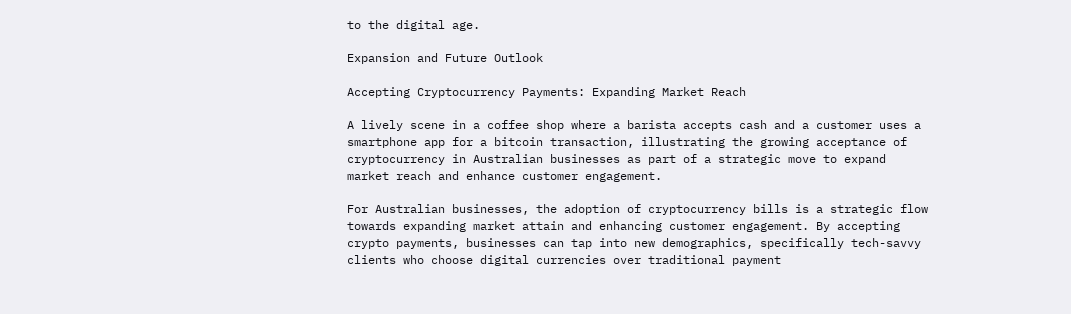to the digital age.

Expansion and Future Outlook

Accepting Cryptocurrency Payments: Expanding Market Reach

A lively scene in a coffee shop where a barista accepts cash and a customer uses a smartphone app for a bitcoin transaction, illustrating the growing acceptance of cryptocurrency in Australian businesses as part of a strategic move to expand market reach and enhance customer engagement.

For Australian businesses, the adoption of cryptocurrency bills is a strategic flow towards expanding market attain and enhancing customer engagement. By accepting crypto payments, businesses can tap into new demographics, specifically tech-savvy clients who choose digital currencies over traditional payment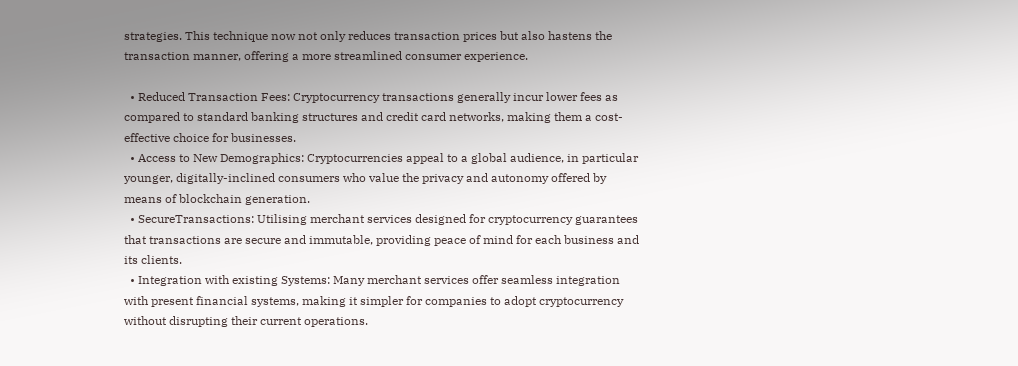strategies. This technique now not only reduces transaction prices but also hastens the transaction manner, offering a more streamlined consumer experience.

  • Reduced Transaction Fees: Cryptocurrency transactions generally incur lower fees as compared to standard banking structures and credit card networks, making them a cost-effective choice for businesses.
  • Access to New Demographics: Cryptocurrencies appeal to a global audience, in particular younger, digitally-inclined consumers who value the privacy and autonomy offered by means of blockchain generation.
  • SecureTransactions: Utilising merchant services designed for cryptocurrency guarantees that transactions are secure and immutable, providing peace of mind for each business and its clients.
  • Integration with existing Systems: Many merchant services offer seamless integration with present financial systems, making it simpler for companies to adopt cryptocurrency without disrupting their current operations.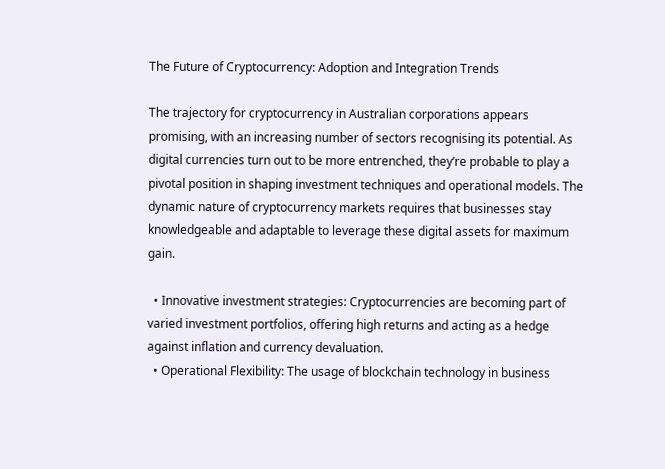The Future of Cryptocurrency: Adoption and Integration Trends

The trajectory for cryptocurrency in Australian corporations appears promising, with an increasing number of sectors recognising its potential. As digital currencies turn out to be more entrenched, they’re probable to play a pivotal position in shaping investment techniques and operational models. The dynamic nature of cryptocurrency markets requires that businesses stay knowledgeable and adaptable to leverage these digital assets for maximum gain.

  • Innovative investment strategies: Cryptocurrencies are becoming part of varied investment portfolios, offering high returns and acting as a hedge against inflation and currency devaluation.
  • Operational Flexibility: The usage of blockchain technology in business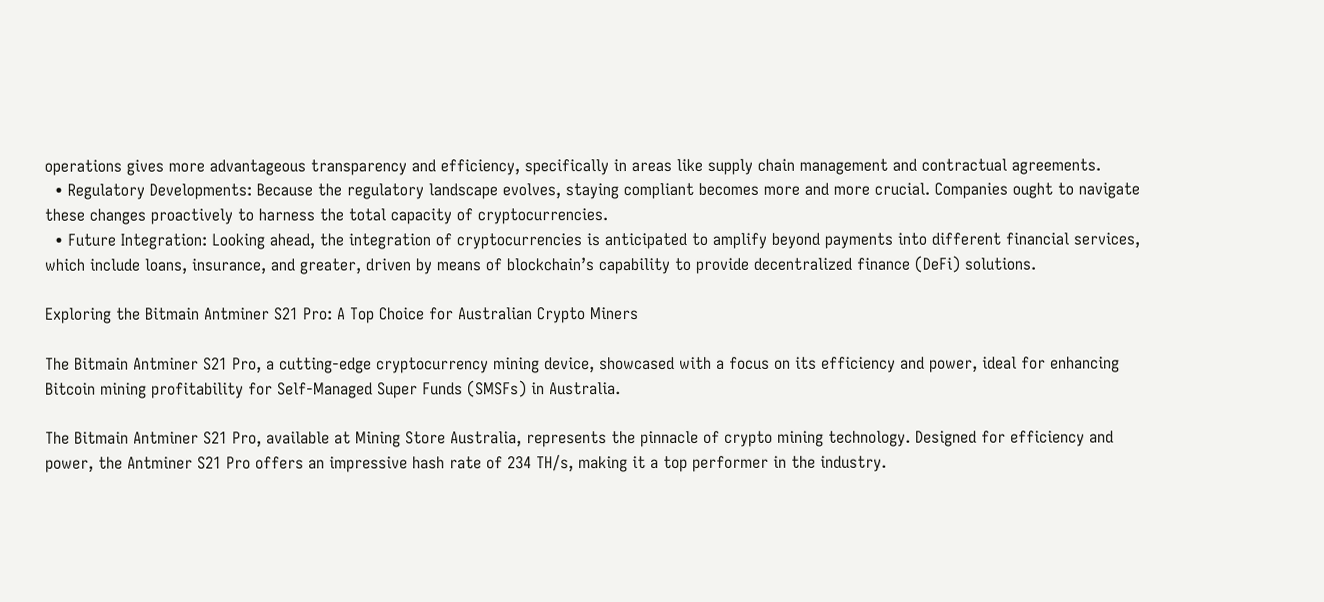operations gives more advantageous transparency and efficiency, specifically in areas like supply chain management and contractual agreements.
  • Regulatory Developments: Because the regulatory landscape evolves, staying compliant becomes more and more crucial. Companies ought to navigate these changes proactively to harness the total capacity of cryptocurrencies.
  • Future Integration: Looking ahead, the integration of cryptocurrencies is anticipated to amplify beyond payments into different financial services, which include loans, insurance, and greater, driven by means of blockchain’s capability to provide decentralized finance (DeFi) solutions.

Exploring the Bitmain Antminer S21 Pro: A Top Choice for Australian Crypto Miners

The Bitmain Antminer S21 Pro, a cutting-edge cryptocurrency mining device, showcased with a focus on its efficiency and power, ideal for enhancing Bitcoin mining profitability for Self-Managed Super Funds (SMSFs) in Australia.

The Bitmain Antminer S21 Pro, available at Mining Store Australia, represents the pinnacle of crypto mining technology. Designed for efficiency and power, the Antminer S21 Pro offers an impressive hash rate of 234 TH/s, making it a top performer in the industry.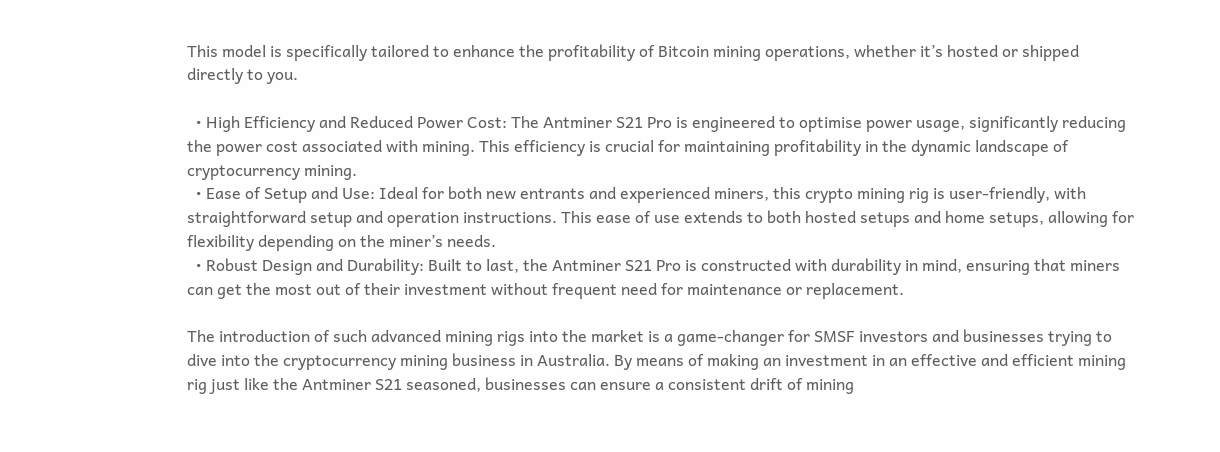This model is specifically tailored to enhance the profitability of Bitcoin mining operations, whether it’s hosted or shipped directly to you.

  • High Efficiency and Reduced Power Cost: The Antminer S21 Pro is engineered to optimise power usage, significantly reducing the power cost associated with mining. This efficiency is crucial for maintaining profitability in the dynamic landscape of cryptocurrency mining.
  • Ease of Setup and Use: Ideal for both new entrants and experienced miners, this crypto mining rig is user-friendly, with straightforward setup and operation instructions. This ease of use extends to both hosted setups and home setups, allowing for flexibility depending on the miner’s needs.
  • Robust Design and Durability: Built to last, the Antminer S21 Pro is constructed with durability in mind, ensuring that miners can get the most out of their investment without frequent need for maintenance or replacement.

The introduction of such advanced mining rigs into the market is a game-changer for SMSF investors and businesses trying to dive into the cryptocurrency mining business in Australia. By means of making an investment in an effective and efficient mining rig just like the Antminer S21 seasoned, businesses can ensure a consistent drift of mining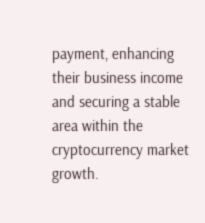payment, enhancing their business income and securing a stable area within the cryptocurrency market growth.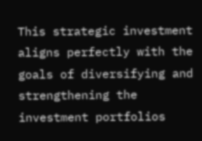This strategic investment aligns perfectly with the goals of diversifying and strengthening the investment portfolios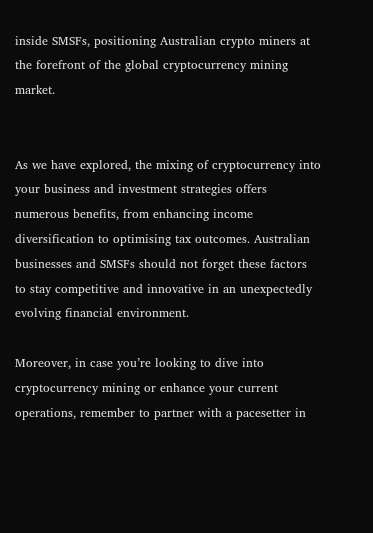inside SMSFs, positioning Australian crypto miners at the forefront of the global cryptocurrency mining market.


As we have explored, the mixing of cryptocurrency into your business and investment strategies offers numerous benefits, from enhancing income diversification to optimising tax outcomes. Australian businesses and SMSFs should not forget these factors to stay competitive and innovative in an unexpectedly evolving financial environment.

Moreover, in case you’re looking to dive into cryptocurrency mining or enhance your current operations, remember to partner with a pacesetter in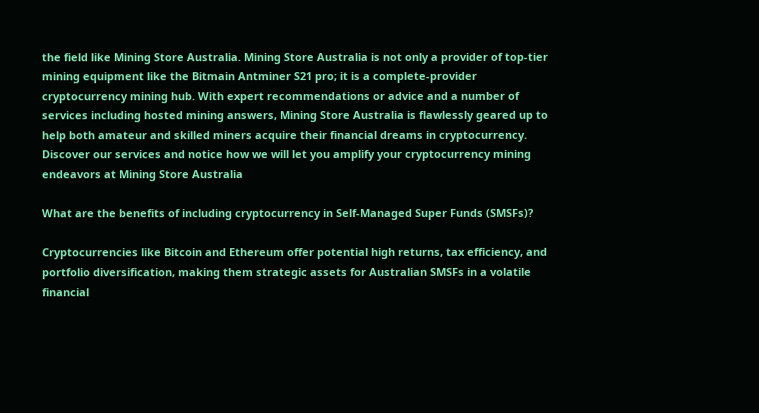the field like Mining Store Australia. Mining Store Australia is not only a provider of top-tier mining equipment like the Bitmain Antminer S21 pro; it is a complete-provider cryptocurrency mining hub. With expert recommendations or advice and a number of services including hosted mining answers, Mining Store Australia is flawlessly geared up to help both amateur and skilled miners acquire their financial dreams in cryptocurrency. Discover our services and notice how we will let you amplify your cryptocurrency mining endeavors at Mining Store Australia

What are the benefits of including cryptocurrency in Self-Managed Super Funds (SMSFs)?

Cryptocurrencies like Bitcoin and Ethereum offer potential high returns, tax efficiency, and portfolio diversification, making them strategic assets for Australian SMSFs in a volatile financial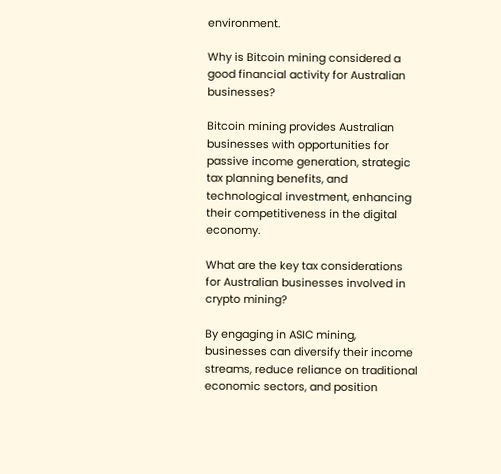environment.

Why is Bitcoin mining considered a good financial activity for Australian businesses?

Bitcoin mining provides Australian businesses with opportunities for passive income generation, strategic tax planning benefits, and technological investment, enhancing their competitiveness in the digital economy.

What are the key tax considerations for Australian businesses involved in crypto mining?

By engaging in ASIC mining, businesses can diversify their income streams, reduce reliance on traditional economic sectors, and position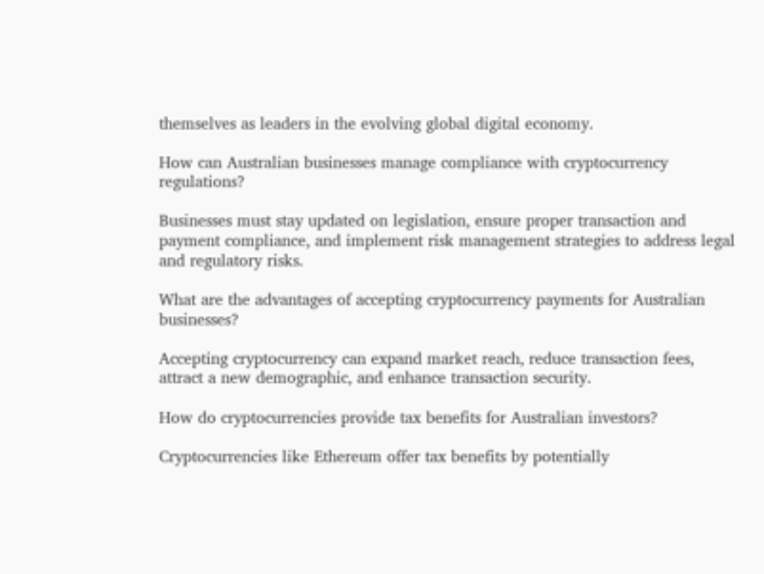themselves as leaders in the evolving global digital economy.

How can Australian businesses manage compliance with cryptocurrency regulations?

Businesses must stay updated on legislation, ensure proper transaction and payment compliance, and implement risk management strategies to address legal and regulatory risks.

What are the advantages of accepting cryptocurrency payments for Australian businesses?

Accepting cryptocurrency can expand market reach, reduce transaction fees, attract a new demographic, and enhance transaction security.

How do cryptocurrencies provide tax benefits for Australian investors?

Cryptocurrencies like Ethereum offer tax benefits by potentially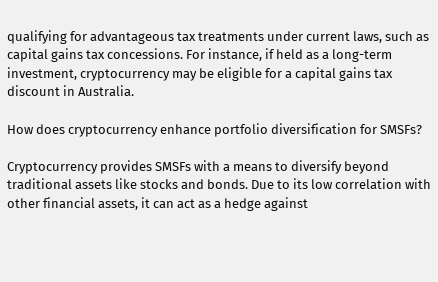qualifying for advantageous tax treatments under current laws, such as capital gains tax concessions. For instance, if held as a long-term investment, cryptocurrency may be eligible for a capital gains tax discount in Australia.

How does cryptocurrency enhance portfolio diversification for SMSFs?

Cryptocurrency provides SMSFs with a means to diversify beyond traditional assets like stocks and bonds. Due to its low correlation with other financial assets, it can act as a hedge against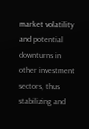market volatility and potential downturns in other investment sectors, thus stabilizing and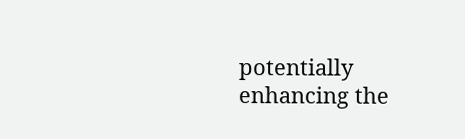potentially enhancing the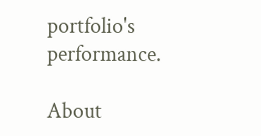portfolio's performance.

About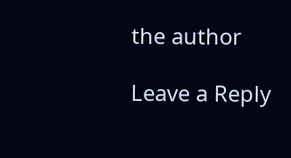the author

Leave a Reply